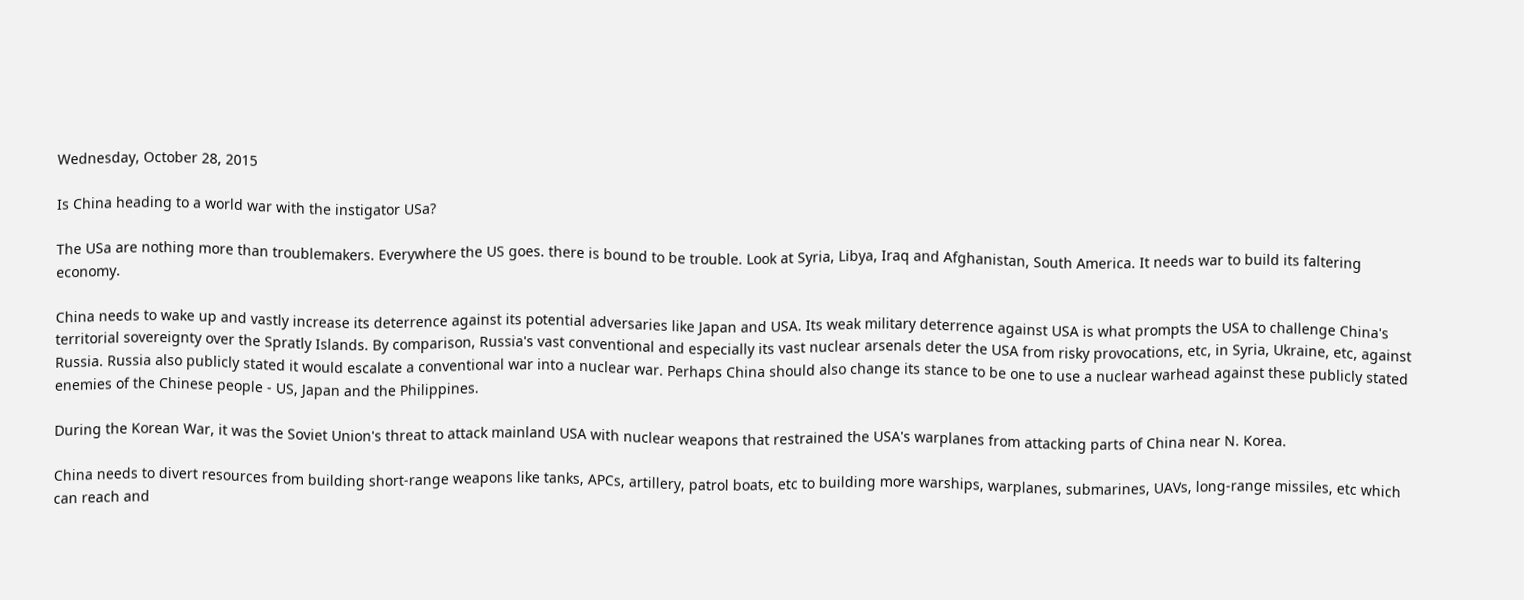Wednesday, October 28, 2015

Is China heading to a world war with the instigator USa?

The USa are nothing more than troublemakers. Everywhere the US goes. there is bound to be trouble. Look at Syria, Libya, Iraq and Afghanistan, South America. It needs war to build its faltering economy.

China needs to wake up and vastly increase its deterrence against its potential adversaries like Japan and USA. Its weak military deterrence against USA is what prompts the USA to challenge China's territorial sovereignty over the Spratly Islands. By comparison, Russia's vast conventional and especially its vast nuclear arsenals deter the USA from risky provocations, etc, in Syria, Ukraine, etc, against Russia. Russia also publicly stated it would escalate a conventional war into a nuclear war. Perhaps China should also change its stance to be one to use a nuclear warhead against these publicly stated enemies of the Chinese people - US, Japan and the Philippines.

During the Korean War, it was the Soviet Union's threat to attack mainland USA with nuclear weapons that restrained the USA's warplanes from attacking parts of China near N. Korea.

China needs to divert resources from building short-range weapons like tanks, APCs, artillery, patrol boats, etc to building more warships, warplanes, submarines, UAVs, long-range missiles, etc which can reach and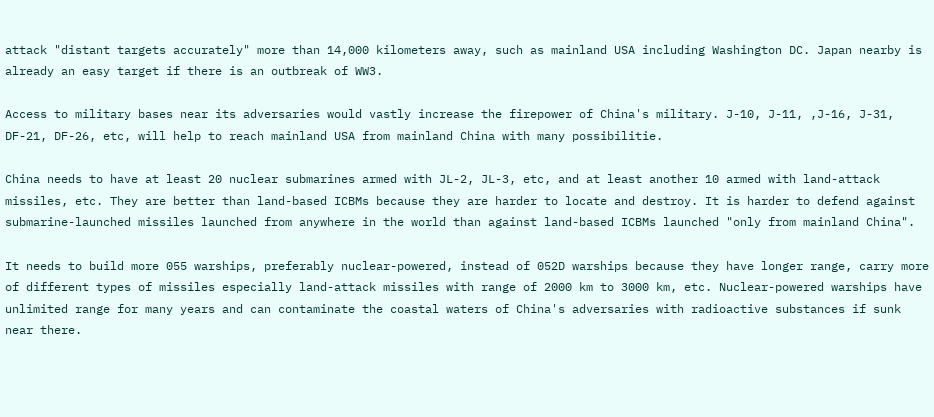attack "distant targets accurately" more than 14,000 kilometers away, such as mainland USA including Washington DC. Japan nearby is already an easy target if there is an outbreak of WW3.

Access to military bases near its adversaries would vastly increase the firepower of China's military. J-10, J-11, ,J-16, J-31, DF-21, DF-26, etc, will help to reach mainland USA from mainland China with many possibilitie.

China needs to have at least 20 nuclear submarines armed with JL-2, JL-3, etc, and at least another 10 armed with land-attack missiles, etc. They are better than land-based ICBMs because they are harder to locate and destroy. It is harder to defend against submarine-launched missiles launched from anywhere in the world than against land-based ICBMs launched "only from mainland China".

It needs to build more 055 warships, preferably nuclear-powered, instead of 052D warships because they have longer range, carry more of different types of missiles especially land-attack missiles with range of 2000 km to 3000 km, etc. Nuclear-powered warships have unlimited range for many years and can contaminate the coastal waters of China's adversaries with radioactive substances if sunk near there.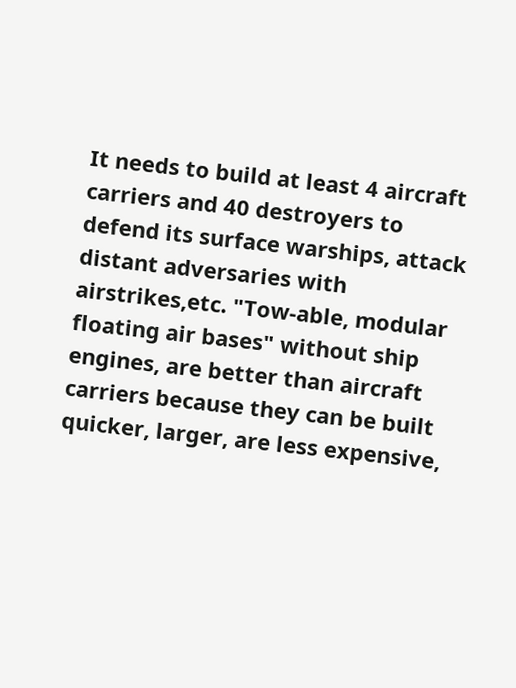It needs to build at least 4 aircraft carriers and 40 destroyers to defend its surface warships, attack distant adversaries with airstrikes,etc. "Tow-able, modular floating air bases" without ship engines, are better than aircraft carriers because they can be built quicker, larger, are less expensive,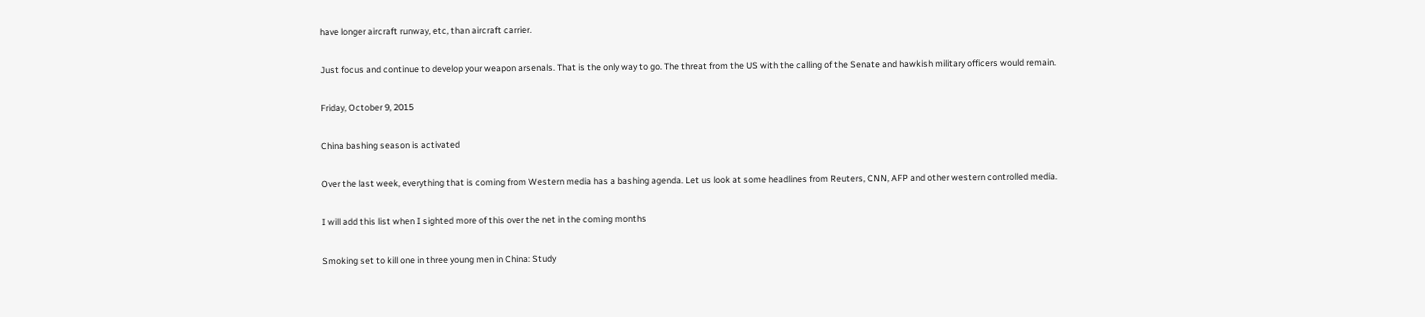have longer aircraft runway, etc, than aircraft carrier.

Just focus and continue to develop your weapon arsenals. That is the only way to go. The threat from the US with the calling of the Senate and hawkish military officers would remain.

Friday, October 9, 2015

China bashing season is activated

Over the last week, everything that is coming from Western media has a bashing agenda. Let us look at some headlines from Reuters, CNN, AFP and other western controlled media.

I will add this list when I sighted more of this over the net in the coming months

Smoking set to kill one in three young men in China: Study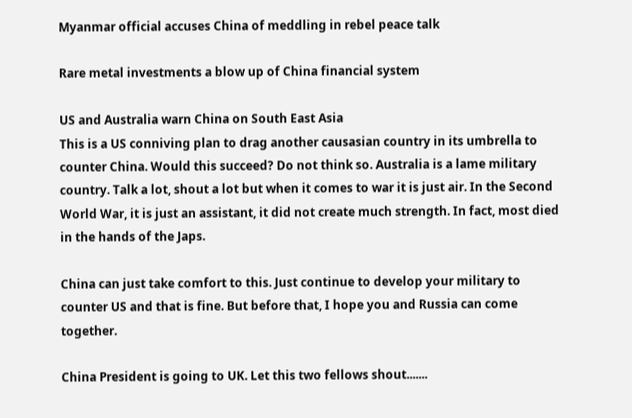Myanmar official accuses China of meddling in rebel peace talk

Rare metal investments a blow up of China financial system

US and Australia warn China on South East Asia
This is a US conniving plan to drag another causasian country in its umbrella to counter China. Would this succeed? Do not think so. Australia is a lame military country. Talk a lot, shout a lot but when it comes to war it is just air. In the Second World War, it is just an assistant, it did not create much strength. In fact, most died in the hands of the Japs.

China can just take comfort to this. Just continue to develop your military to counter US and that is fine. But before that, I hope you and Russia can come together.

China President is going to UK. Let this two fellows shout.......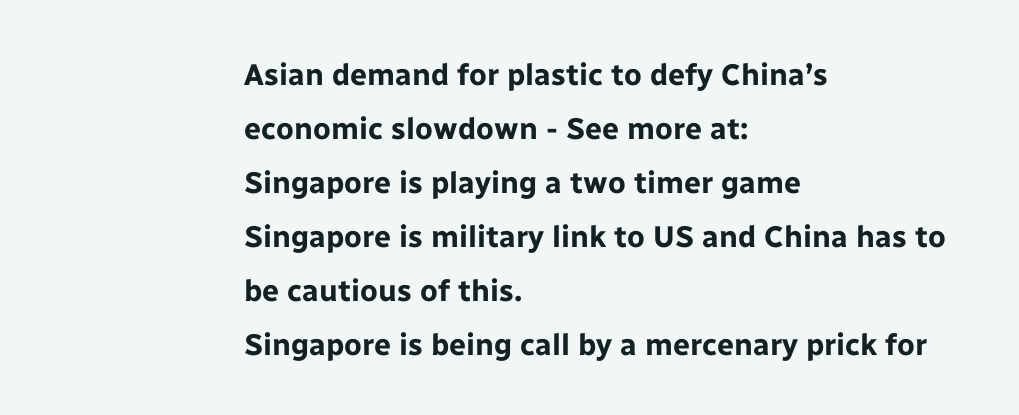Asian demand for plastic to defy China’s economic slowdown - See more at:
Singapore is playing a two timer game
Singapore is military link to US and China has to be cautious of this.
Singapore is being call by a mercenary prick for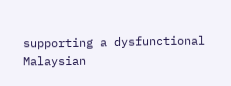supporting a dysfunctional Malaysian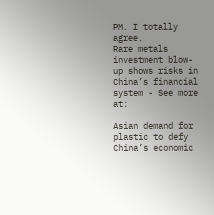PM. I totally agree.
Rare metals investment blow-up shows risks in China’s financial system - See more at:

Asian demand for plastic to defy China’s economic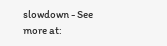slowdown - See more at: